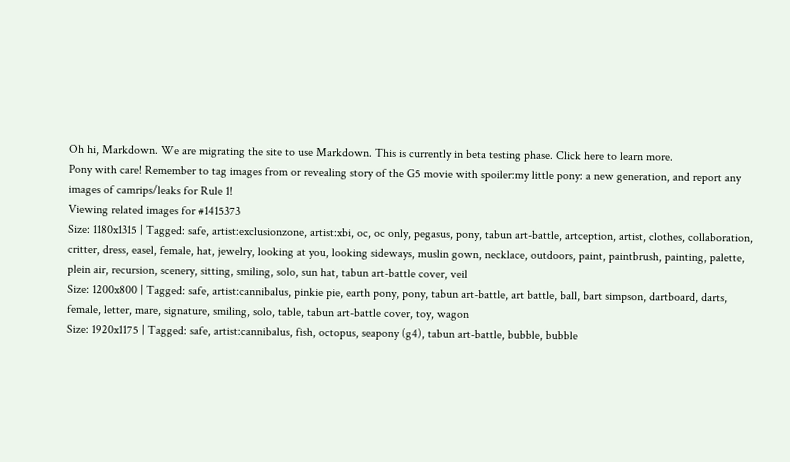Oh hi, Markdown. We are migrating the site to use Markdown. This is currently in beta testing phase. Click here to learn more.
Pony with care! Remember to tag images from or revealing story of the G5 movie with spoiler:my little pony: a new generation, and report any images of camrips/leaks for Rule 1!
Viewing related images for #1415373
Size: 1180x1315 | Tagged: safe, artist:exclusionzone, artist:xbi, oc, oc only, pegasus, pony, tabun art-battle, artception, artist, clothes, collaboration, critter, dress, easel, female, hat, jewelry, looking at you, looking sideways, muslin gown, necklace, outdoors, paint, paintbrush, painting, palette, plein air, recursion, scenery, sitting, smiling, solo, sun hat, tabun art-battle cover, veil
Size: 1200x800 | Tagged: safe, artist:cannibalus, pinkie pie, earth pony, pony, tabun art-battle, art battle, ball, bart simpson, dartboard, darts, female, letter, mare, signature, smiling, solo, table, tabun art-battle cover, toy, wagon
Size: 1920x1175 | Tagged: safe, artist:cannibalus, fish, octopus, seapony (g4), tabun art-battle, bubble, bubble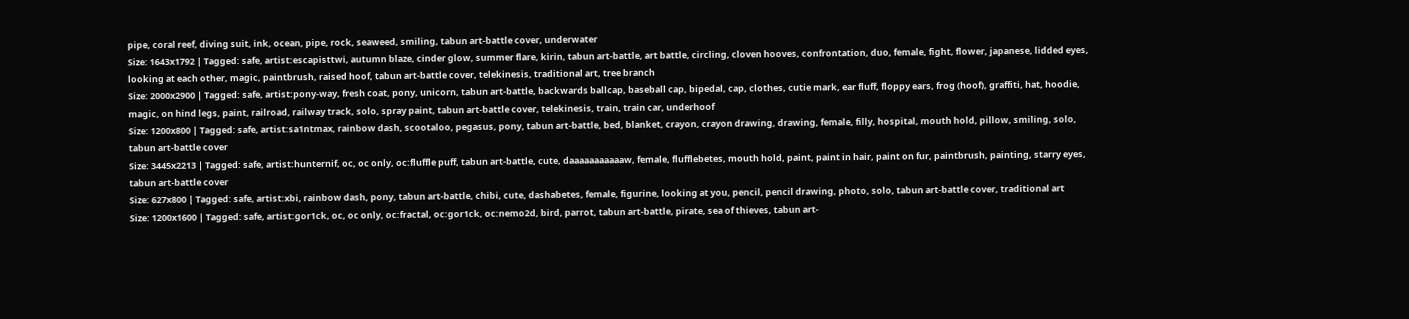pipe, coral reef, diving suit, ink, ocean, pipe, rock, seaweed, smiling, tabun art-battle cover, underwater
Size: 1643x1792 | Tagged: safe, artist:escapisttwi, autumn blaze, cinder glow, summer flare, kirin, tabun art-battle, art battle, circling, cloven hooves, confrontation, duo, female, fight, flower, japanese, lidded eyes, looking at each other, magic, paintbrush, raised hoof, tabun art-battle cover, telekinesis, traditional art, tree branch
Size: 2000x2900 | Tagged: safe, artist:pony-way, fresh coat, pony, unicorn, tabun art-battle, backwards ballcap, baseball cap, bipedal, cap, clothes, cutie mark, ear fluff, floppy ears, frog (hoof), graffiti, hat, hoodie, magic, on hind legs, paint, railroad, railway track, solo, spray paint, tabun art-battle cover, telekinesis, train, train car, underhoof
Size: 1200x800 | Tagged: safe, artist:sa1ntmax, rainbow dash, scootaloo, pegasus, pony, tabun art-battle, bed, blanket, crayon, crayon drawing, drawing, female, filly, hospital, mouth hold, pillow, smiling, solo, tabun art-battle cover
Size: 3445x2213 | Tagged: safe, artist:hunternif, oc, oc only, oc:fluffle puff, tabun art-battle, cute, daaaaaaaaaaaw, female, flufflebetes, mouth hold, paint, paint in hair, paint on fur, paintbrush, painting, starry eyes, tabun art-battle cover
Size: 627x800 | Tagged: safe, artist:xbi, rainbow dash, pony, tabun art-battle, chibi, cute, dashabetes, female, figurine, looking at you, pencil, pencil drawing, photo, solo, tabun art-battle cover, traditional art
Size: 1200x1600 | Tagged: safe, artist:gor1ck, oc, oc only, oc:fractal, oc:gor1ck, oc:nemo2d, bird, parrot, tabun art-battle, pirate, sea of thieves, tabun art-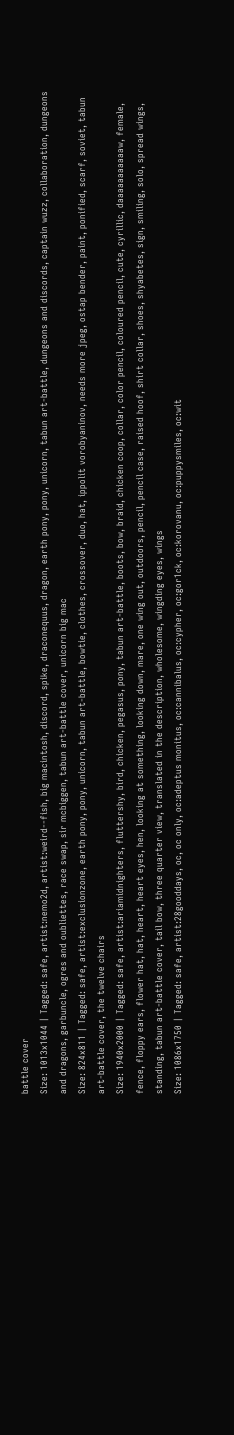battle cover
Size: 1013x1044 | Tagged: safe, artist:nemo2d, artist:weird--fish, big macintosh, discord, spike, draconequus, dragon, earth pony, pony, unicorn, tabun art-battle, dungeons and discords, captain wuzz, collaboration, dungeons and dragons, garbuncle, ogres and oubliettes, race swap, sir mcbiggen, tabun art-battle cover, unicorn big mac
Size: 824x811 | Tagged: safe, artist:exclusionzone, earth pony, pony, unicorn, tabun art-battle, bowtie, clothes, crossover, duo, hat, ippolit vorobyaninov, needs more jpeg, ostap bender, paint, ponified, scarf, soviet, tabun art-battle cover, the twelve chairs
Size: 1940x2000 | Tagged: safe, artist:ariamidnighters, fluttershy, bird, chicken, pegasus, pony, tabun art-battle, boots, bow, braid, chicken coop, collar, color pencil, coloured pencil, cute, cyrillic, daaaaaaaaaaaw, female, fence, floppy ears, flower hat, hat, heart, heart eyes, hen, looking at something, looking down, mare, one wing out, outdoors, pencil, pencil case, raised hoof, shirt collar, shoes, shyabetes, sign, smiling, solo, spread wings, standing, tabun art-battle cover, tail bow, three quarter view, translated in the description, wholesome, wingding eyes, wings
Size: 1086x1750 | Tagged: safe, artist:28gooddays, oc, oc only, oc:adeptus monitus, oc:cannibalus, oc:cypher, oc:gor1ck, oc:korovanu, oc:puppysmiles, oc:wit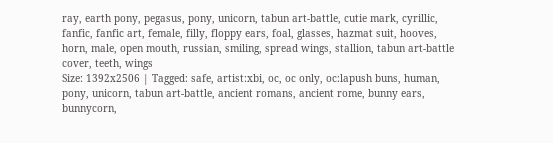ray, earth pony, pegasus, pony, unicorn, tabun art-battle, cutie mark, cyrillic, fanfic, fanfic art, female, filly, floppy ears, foal, glasses, hazmat suit, hooves, horn, male, open mouth, russian, smiling, spread wings, stallion, tabun art-battle cover, teeth, wings
Size: 1392x2506 | Tagged: safe, artist:xbi, oc, oc only, oc:lapush buns, human, pony, unicorn, tabun art-battle, ancient romans, ancient rome, bunny ears, bunnycorn,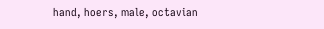hand, hoers, male, octavian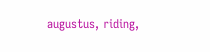augustus, riding,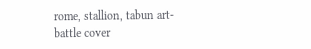rome, stallion, tabun art-battle cover